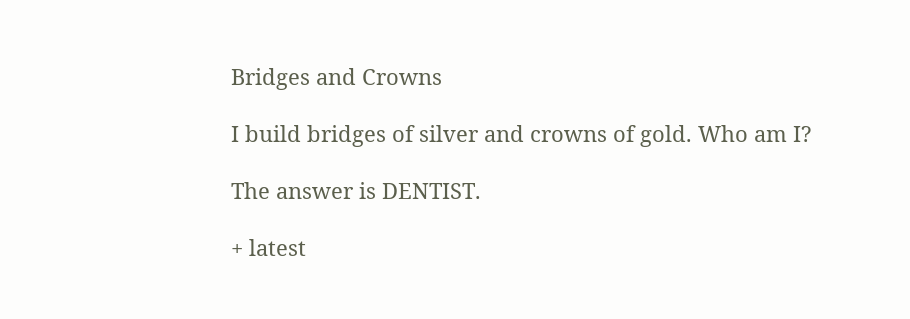Bridges and Crowns

I build bridges of silver and crowns of gold. Who am I?

The answer is DENTIST.

+ latest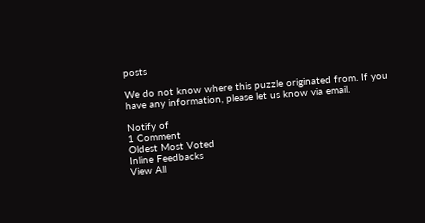posts

We do not know where this puzzle originated from. If you have any information, please let us know via email.

Notify of
1 Comment
Oldest Most Voted
Inline Feedbacks
View All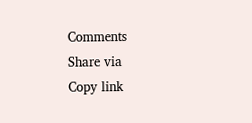Comments
Share via
Copy link